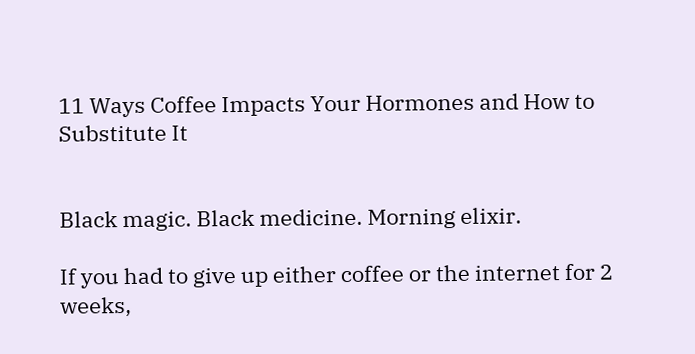11 Ways Coffee Impacts Your Hormones and How to Substitute It


Black magic. Black medicine. Morning elixir.

If you had to give up either coffee or the internet for 2 weeks,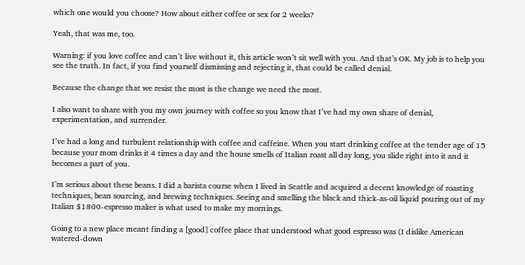which one would you choose? How about either coffee or sex for 2 weeks?

Yeah, that was me, too.

Warning: if you love coffee and can’t live without it, this article won’t sit well with you. And that’s OK. My job is to help you see the truth. In fact, if you find yourself dismissing and rejecting it, that could be called denial.

Because the change that we resist the most is the change we need the most.

I also want to share with you my own journey with coffee so you know that I’ve had my own share of denial, experimentation, and surrender.

I’ve had a long and turbulent relationship with coffee and caffeine. When you start drinking coffee at the tender age of 15 because your mom drinks it 4 times a day and the house smells of Italian roast all day long, you slide right into it and it becomes a part of you.

I’m serious about these beans. I did a barista course when I lived in Seattle and acquired a decent knowledge of roasting techniques, bean sourcing, and brewing techniques. Seeing and smelling the black and thick-as-oil liquid pouring out of my Italian $1800-espresso maker is what used to make my mornings.

Going to a new place meant finding a [good] coffee place that understood what good espresso was (I dislike American watered-down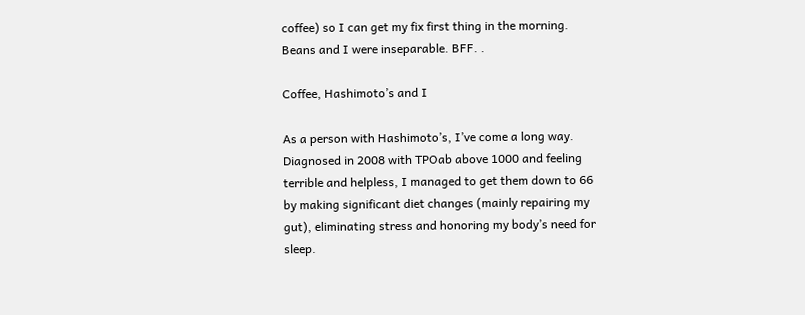coffee) so I can get my fix first thing in the morning. Beans and I were inseparable. BFF. .

Coffee, Hashimoto’s and I

As a person with Hashimoto’s, I’ve come a long way. Diagnosed in 2008 with TPOab above 1000 and feeling terrible and helpless, I managed to get them down to 66 by making significant diet changes (mainly repairing my gut), eliminating stress and honoring my body’s need for sleep.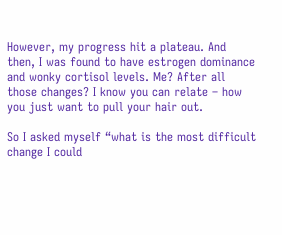However, my progress hit a plateau. And then, I was found to have estrogen dominance and wonky cortisol levels. Me? After all those changes? I know you can relate – how you just want to pull your hair out.

So I asked myself “what is the most difficult change I could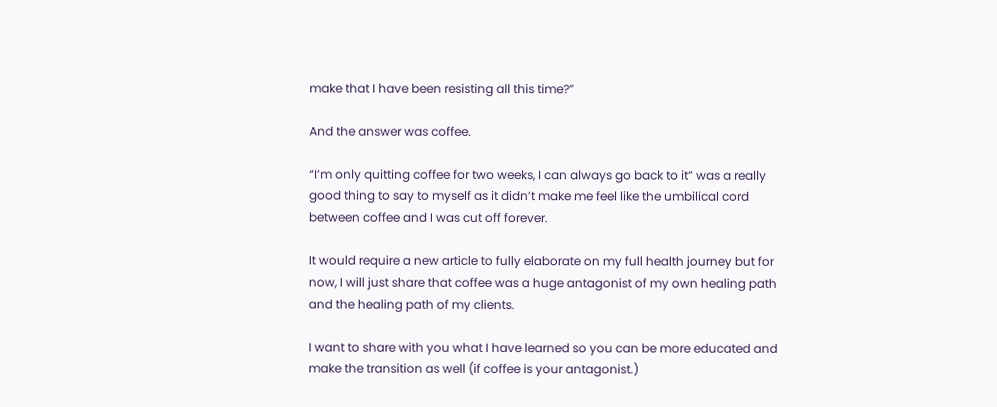make that I have been resisting all this time?”

And the answer was coffee.

“I’m only quitting coffee for two weeks, I can always go back to it” was a really good thing to say to myself as it didn’t make me feel like the umbilical cord between coffee and I was cut off forever.

It would require a new article to fully elaborate on my full health journey but for now, I will just share that coffee was a huge antagonist of my own healing path and the healing path of my clients.

I want to share with you what I have learned so you can be more educated and make the transition as well (if coffee is your antagonist.)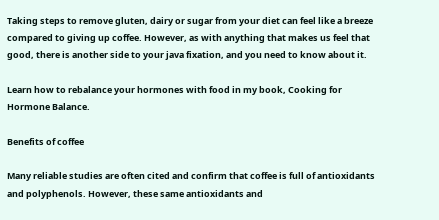Taking steps to remove gluten, dairy or sugar from your diet can feel like a breeze compared to giving up coffee. However, as with anything that makes us feel that good, there is another side to your java fixation, and you need to know about it.

Learn how to rebalance your hormones with food in my book, Cooking for Hormone Balance.

Benefits of coffee

Many reliable studies are often cited and confirm that coffee is full of antioxidants and polyphenols. However, these same antioxidants and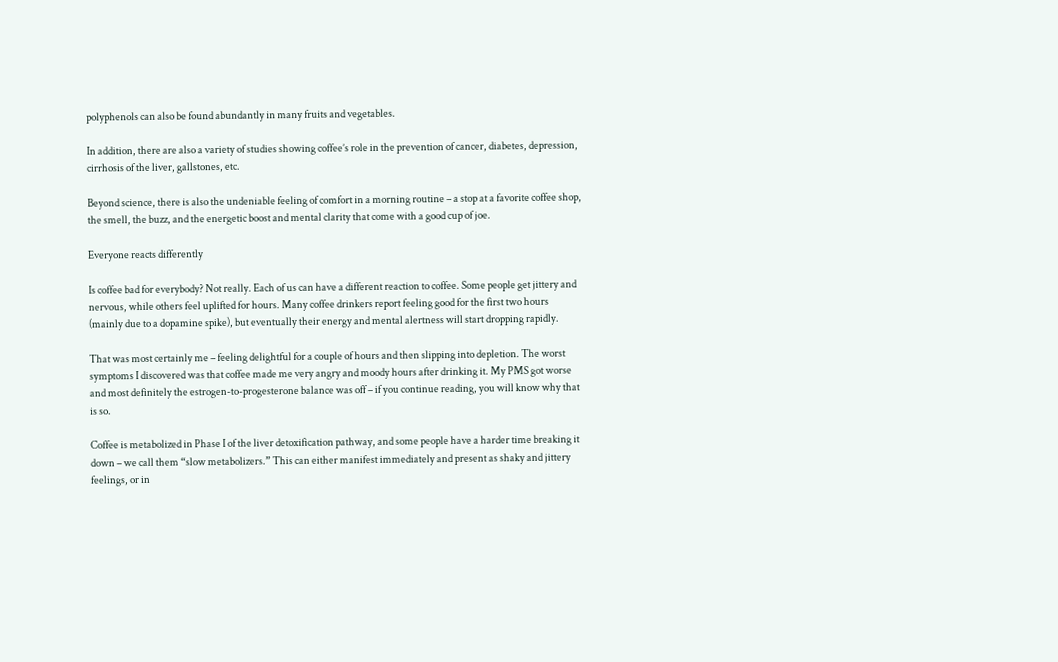polyphenols can also be found abundantly in many fruits and vegetables.

In addition, there are also a variety of studies showing coffee’s role in the prevention of cancer, diabetes, depression, cirrhosis of the liver, gallstones, etc.

Beyond science, there is also the undeniable feeling of comfort in a morning routine – a stop at a favorite coffee shop, the smell, the buzz, and the energetic boost and mental clarity that come with a good cup of joe.

Everyone reacts differently

Is coffee bad for everybody? Not really. Each of us can have a different reaction to coffee. Some people get jittery and nervous, while others feel uplifted for hours. Many coffee drinkers report feeling good for the first two hours (mainly due to a dopamine spike), but eventually their energy and mental alertness will start dropping rapidly.

That was most certainly me – feeling delightful for a couple of hours and then slipping into depletion. The worst symptoms I discovered was that coffee made me very angry and moody hours after drinking it. My PMS got worse and most definitely the estrogen-to-progesterone balance was off – if you continue reading, you will know why that is so.

Coffee is metabolized in Phase I of the liver detoxification pathway, and some people have a harder time breaking it down – we call them “slow metabolizers.” This can either manifest immediately and present as shaky and jittery feelings, or in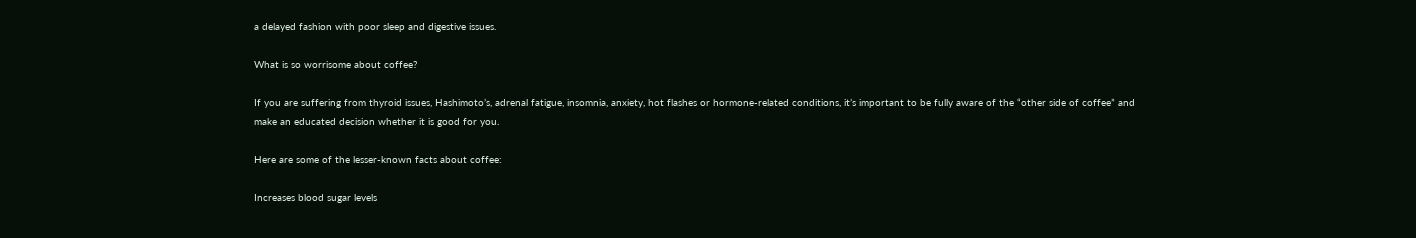a delayed fashion with poor sleep and digestive issues.

What is so worrisome about coffee?

If you are suffering from thyroid issues, Hashimoto’s, adrenal fatigue, insomnia, anxiety, hot flashes or hormone-related conditions, it’s important to be fully aware of the “other side of coffee” and make an educated decision whether it is good for you.

Here are some of the lesser-known facts about coffee:

Increases blood sugar levels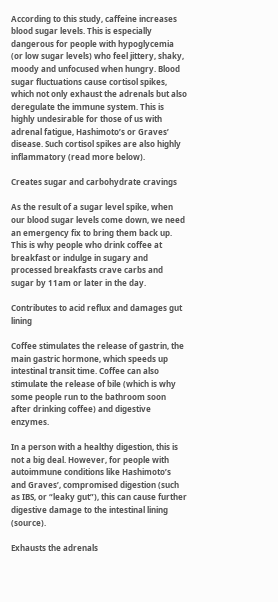According to this study, caffeine increases blood sugar levels. This is especially dangerous for people with hypoglycemia (or low sugar levels) who feel jittery, shaky, moody and unfocused when hungry. Blood sugar fluctuations cause cortisol spikes, which not only exhaust the adrenals but also deregulate the immune system. This is highly undesirable for those of us with adrenal fatigue, Hashimoto’s or Graves’ disease. Such cortisol spikes are also highly inflammatory (read more below).

Creates sugar and carbohydrate cravings

As the result of a sugar level spike, when our blood sugar levels come down, we need an emergency fix to bring them back up. This is why people who drink coffee at breakfast or indulge in sugary and processed breakfasts crave carbs and sugar by 11am or later in the day.

Contributes to acid reflux and damages gut lining

Coffee stimulates the release of gastrin, the main gastric hormone, which speeds up intestinal transit time. Coffee can also stimulate the release of bile (which is why some people run to the bathroom soon after drinking coffee) and digestive enzymes.

In a person with a healthy digestion, this is not a big deal. However, for people with autoimmune conditions like Hashimoto’s and Graves’, compromised digestion (such as IBS, or “leaky gut”), this can cause further digestive damage to the intestinal lining (source).

Exhausts the adrenals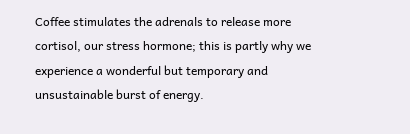Coffee stimulates the adrenals to release more cortisol, our stress hormone; this is partly why we experience a wonderful but temporary and unsustainable burst of energy.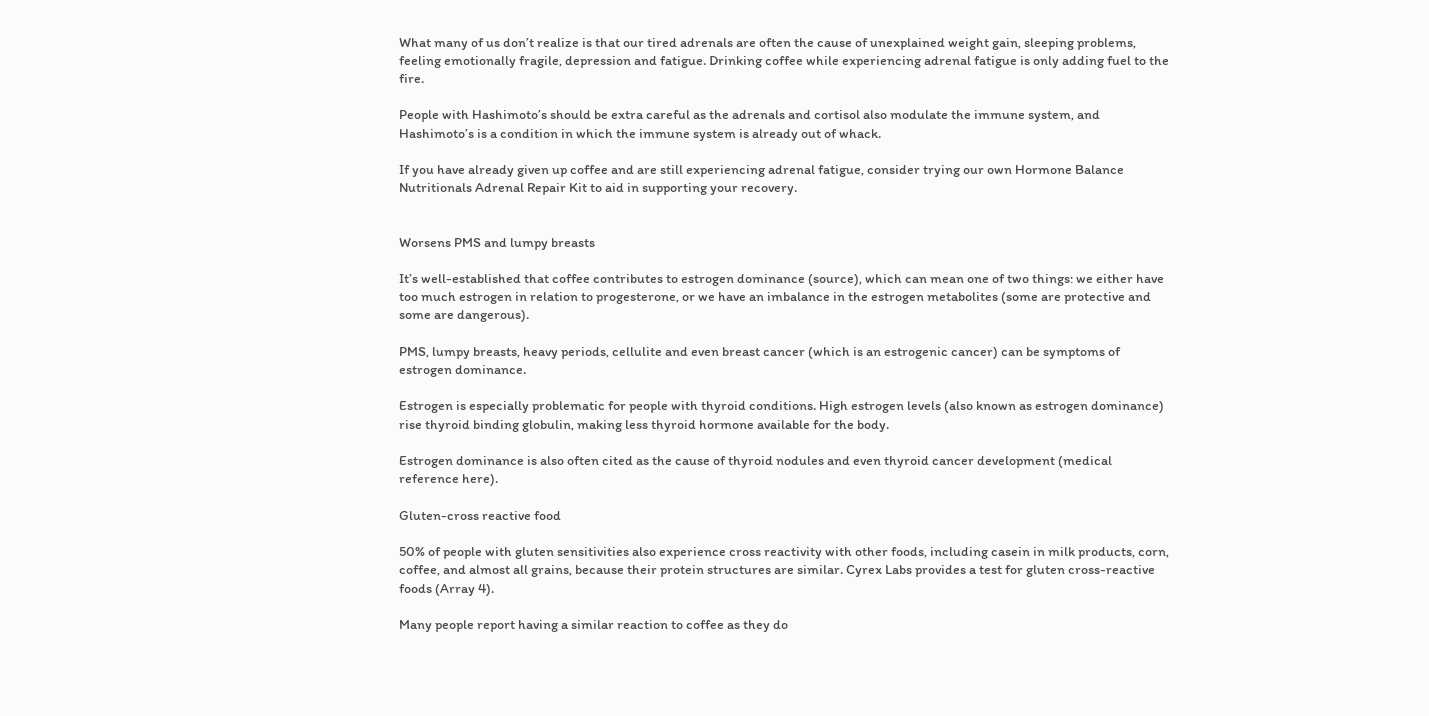What many of us don’t realize is that our tired adrenals are often the cause of unexplained weight gain, sleeping problems, feeling emotionally fragile, depression and fatigue. Drinking coffee while experiencing adrenal fatigue is only adding fuel to the fire.

People with Hashimoto’s should be extra careful as the adrenals and cortisol also modulate the immune system, and Hashimoto’s is a condition in which the immune system is already out of whack.

If you have already given up coffee and are still experiencing adrenal fatigue, consider trying our own Hormone Balance Nutritionals Adrenal Repair Kit to aid in supporting your recovery.


Worsens PMS and lumpy breasts

It’s well-established that coffee contributes to estrogen dominance (source), which can mean one of two things: we either have too much estrogen in relation to progesterone, or we have an imbalance in the estrogen metabolites (some are protective and some are dangerous).

PMS, lumpy breasts, heavy periods, cellulite and even breast cancer (which is an estrogenic cancer) can be symptoms of estrogen dominance.

Estrogen is especially problematic for people with thyroid conditions. High estrogen levels (also known as estrogen dominance) rise thyroid binding globulin, making less thyroid hormone available for the body.

Estrogen dominance is also often cited as the cause of thyroid nodules and even thyroid cancer development (medical reference here).

Gluten-cross reactive food

50% of people with gluten sensitivities also experience cross reactivity with other foods, including casein in milk products, corn, coffee, and almost all grains, because their protein structures are similar. Cyrex Labs provides a test for gluten cross-reactive foods (Array 4).

Many people report having a similar reaction to coffee as they do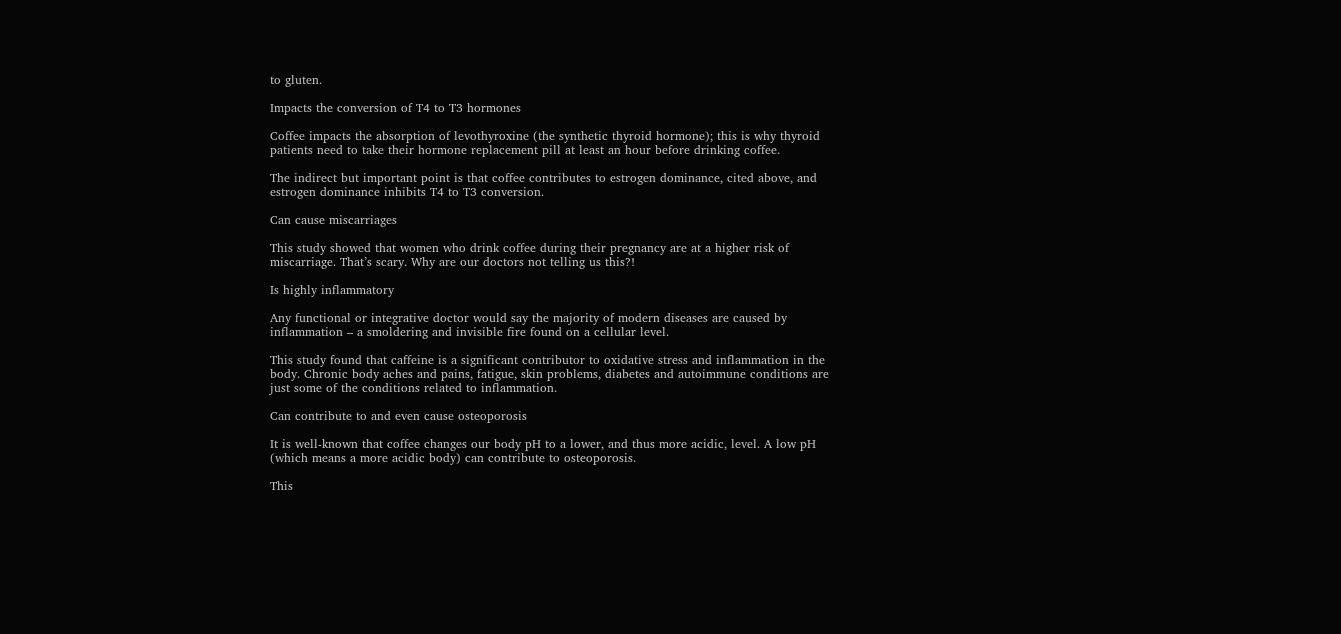to gluten.

Impacts the conversion of T4 to T3 hormones

Coffee impacts the absorption of levothyroxine (the synthetic thyroid hormone); this is why thyroid patients need to take their hormone replacement pill at least an hour before drinking coffee.

The indirect but important point is that coffee contributes to estrogen dominance, cited above, and estrogen dominance inhibits T4 to T3 conversion.

Can cause miscarriages

This study showed that women who drink coffee during their pregnancy are at a higher risk of miscarriage. That’s scary. Why are our doctors not telling us this?!

Is highly inflammatory

Any functional or integrative doctor would say the majority of modern diseases are caused by inflammation – a smoldering and invisible fire found on a cellular level.

This study found that caffeine is a significant contributor to oxidative stress and inflammation in the body. Chronic body aches and pains, fatigue, skin problems, diabetes and autoimmune conditions are just some of the conditions related to inflammation.

Can contribute to and even cause osteoporosis

It is well-known that coffee changes our body pH to a lower, and thus more acidic, level. A low pH (which means a more acidic body) can contribute to osteoporosis.

This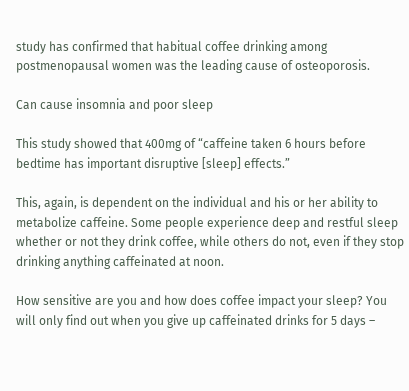study has confirmed that habitual coffee drinking among postmenopausal women was the leading cause of osteoporosis.

Can cause insomnia and poor sleep

This study showed that 400mg of “caffeine taken 6 hours before bedtime has important disruptive [sleep] effects.”

This, again, is dependent on the individual and his or her ability to metabolize caffeine. Some people experience deep and restful sleep whether or not they drink coffee, while others do not, even if they stop drinking anything caffeinated at noon.

How sensitive are you and how does coffee impact your sleep? You will only find out when you give up caffeinated drinks for 5 days –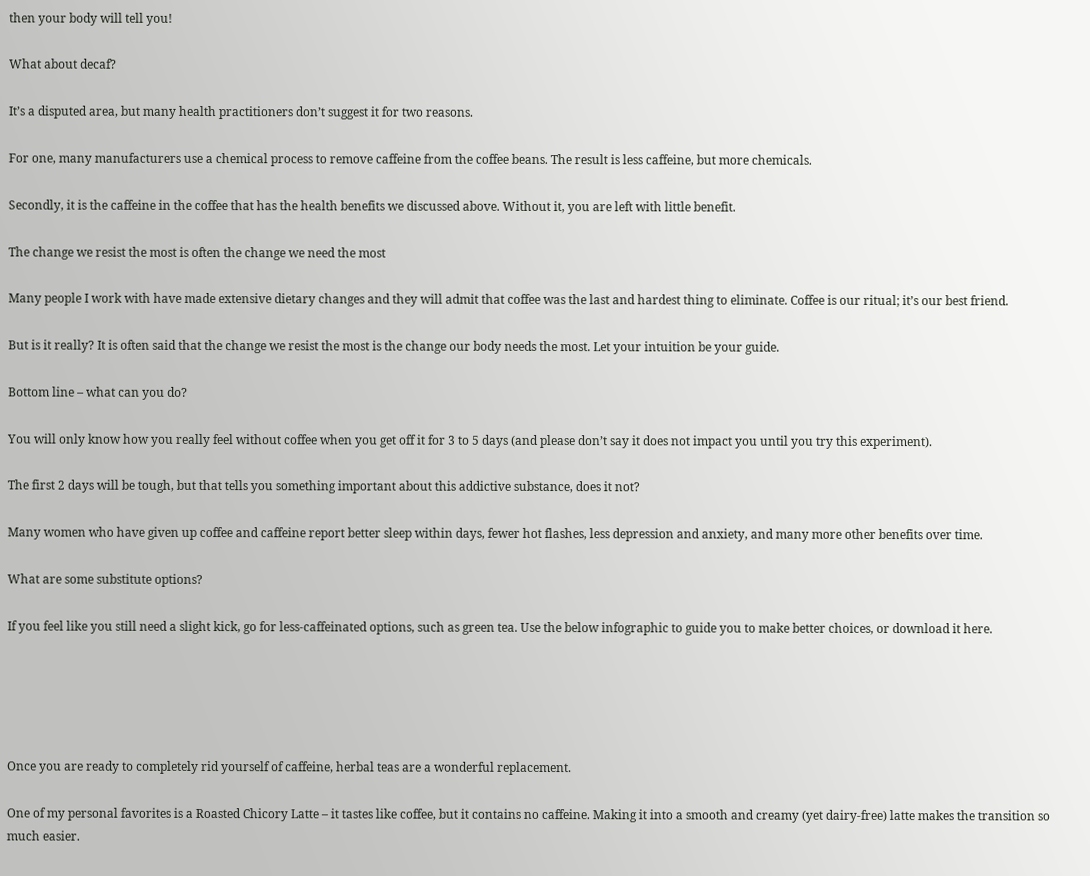then your body will tell you!

What about decaf?

It’s a disputed area, but many health practitioners don’t suggest it for two reasons.

For one, many manufacturers use a chemical process to remove caffeine from the coffee beans. The result is less caffeine, but more chemicals.

Secondly, it is the caffeine in the coffee that has the health benefits we discussed above. Without it, you are left with little benefit.

The change we resist the most is often the change we need the most

Many people I work with have made extensive dietary changes and they will admit that coffee was the last and hardest thing to eliminate. Coffee is our ritual; it’s our best friend.

But is it really? It is often said that the change we resist the most is the change our body needs the most. Let your intuition be your guide.

Bottom line – what can you do?

You will only know how you really feel without coffee when you get off it for 3 to 5 days (and please don’t say it does not impact you until you try this experiment).

The first 2 days will be tough, but that tells you something important about this addictive substance, does it not?

Many women who have given up coffee and caffeine report better sleep within days, fewer hot flashes, less depression and anxiety, and many more other benefits over time.

What are some substitute options?

If you feel like you still need a slight kick, go for less-caffeinated options, such as green tea. Use the below infographic to guide you to make better choices, or download it here.





Once you are ready to completely rid yourself of caffeine, herbal teas are a wonderful replacement.

One of my personal favorites is a Roasted Chicory Latte – it tastes like coffee, but it contains no caffeine. Making it into a smooth and creamy (yet dairy-free) latte makes the transition so much easier.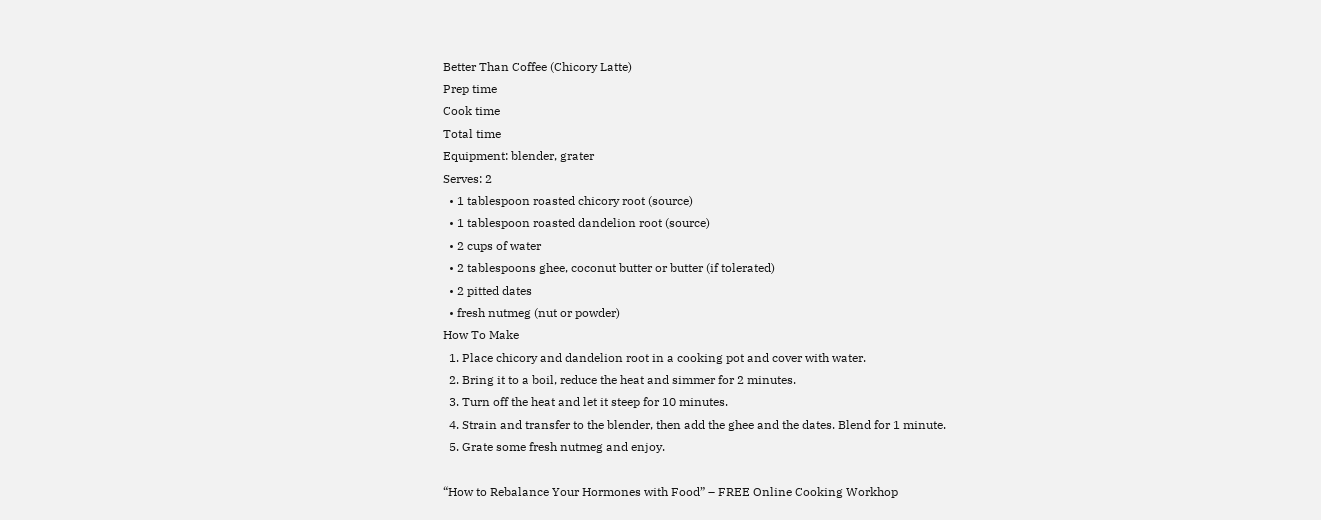Better Than Coffee (Chicory Latte)
Prep time
Cook time
Total time
Equipment: blender, grater
Serves: 2
  • 1 tablespoon roasted chicory root (source)
  • 1 tablespoon roasted dandelion root (source)
  • 2 cups of water
  • 2 tablespoons ghee, coconut butter or butter (if tolerated)
  • 2 pitted dates
  • fresh nutmeg (nut or powder)
How To Make
  1. Place chicory and dandelion root in a cooking pot and cover with water.
  2. Bring it to a boil, reduce the heat and simmer for 2 minutes.
  3. Turn off the heat and let it steep for 10 minutes.
  4. Strain and transfer to the blender, then add the ghee and the dates. Blend for 1 minute.
  5. Grate some fresh nutmeg and enjoy.

“How to Rebalance Your Hormones with Food” – FREE Online Cooking Workhop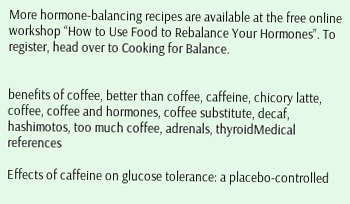More hormone-balancing recipes are available at the free online workshop “How to Use Food to Rebalance Your Hormones”. To register, head over to Cooking for Balance.


benefits of coffee, better than coffee, caffeine, chicory latte, coffee, coffee and hormones, coffee substitute, decaf, hashimotos, too much coffee, adrenals, thyroidMedical references

Effects of caffeine on glucose tolerance: a placebo-controlled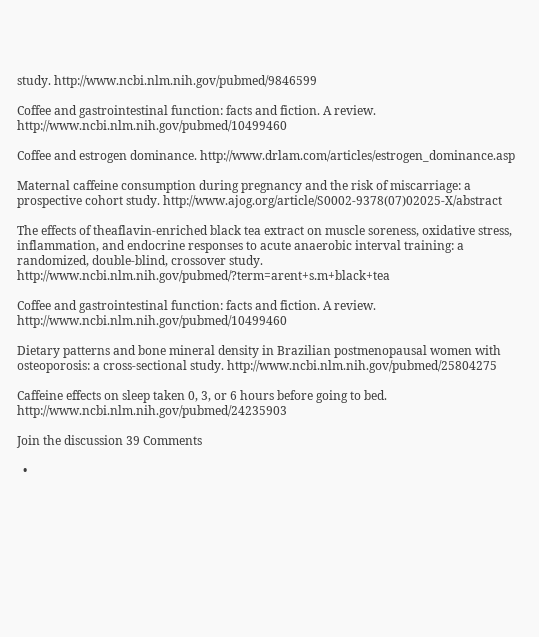study. http://www.ncbi.nlm.nih.gov/pubmed/9846599

Coffee and gastrointestinal function: facts and fiction. A review. http://www.ncbi.nlm.nih.gov/pubmed/10499460

Coffee and estrogen dominance. http://www.drlam.com/articles/estrogen_dominance.asp

Maternal caffeine consumption during pregnancy and the risk of miscarriage: a prospective cohort study. http://www.ajog.org/article/S0002-9378(07)02025-X/abstract

The effects of theaflavin-enriched black tea extract on muscle soreness, oxidative stress, inflammation, and endocrine responses to acute anaerobic interval training: a randomized, double-blind, crossover study. http://www.ncbi.nlm.nih.gov/pubmed/?term=arent+s.m+black+tea

Coffee and gastrointestinal function: facts and fiction. A review. http://www.ncbi.nlm.nih.gov/pubmed/10499460

Dietary patterns and bone mineral density in Brazilian postmenopausal women with osteoporosis: a cross-sectional study. http://www.ncbi.nlm.nih.gov/pubmed/25804275

Caffeine effects on sleep taken 0, 3, or 6 hours before going to bed. http://www.ncbi.nlm.nih.gov/pubmed/24235903

Join the discussion 39 Comments

  •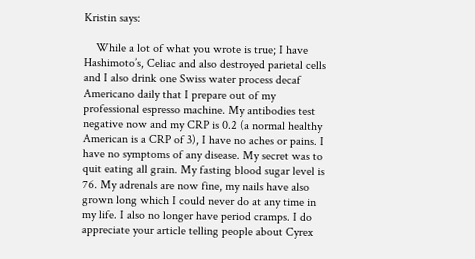Kristin says:

    While a lot of what you wrote is true; I have Hashimoto’s, Celiac and also destroyed parietal cells and I also drink one Swiss water process decaf Americano daily that I prepare out of my professional espresso machine. My antibodies test negative now and my CRP is 0.2 (a normal healthy American is a CRP of 3), I have no aches or pains. I have no symptoms of any disease. My secret was to quit eating all grain. My fasting blood sugar level is 76. My adrenals are now fine, my nails have also grown long which I could never do at any time in my life. I also no longer have period cramps. I do appreciate your article telling people about Cyrex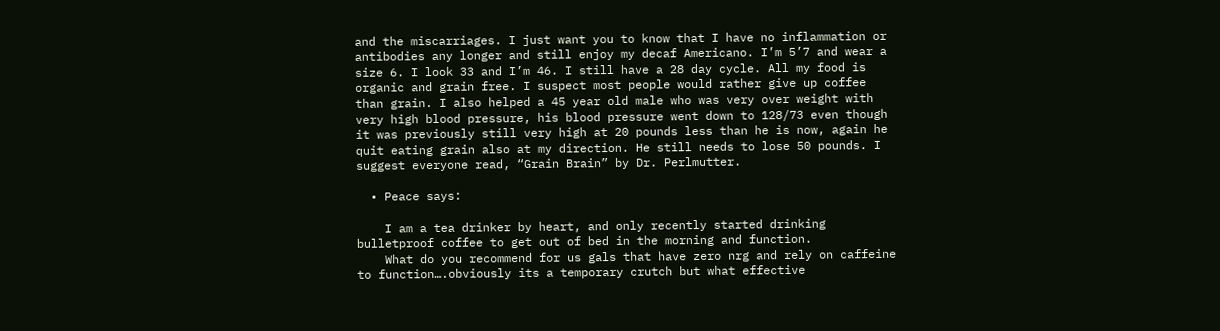and the miscarriages. I just want you to know that I have no inflammation or antibodies any longer and still enjoy my decaf Americano. I’m 5’7 and wear a size 6. I look 33 and I’m 46. I still have a 28 day cycle. All my food is organic and grain free. I suspect most people would rather give up coffee than grain. I also helped a 45 year old male who was very over weight with very high blood pressure, his blood pressure went down to 128/73 even though it was previously still very high at 20 pounds less than he is now, again he quit eating grain also at my direction. He still needs to lose 50 pounds. I suggest everyone read, “Grain Brain” by Dr. Perlmutter.

  • Peace says:

    I am a tea drinker by heart, and only recently started drinking bulletproof coffee to get out of bed in the morning and function.
    What do you recommend for us gals that have zero nrg and rely on caffeine to function….obviously its a temporary crutch but what effective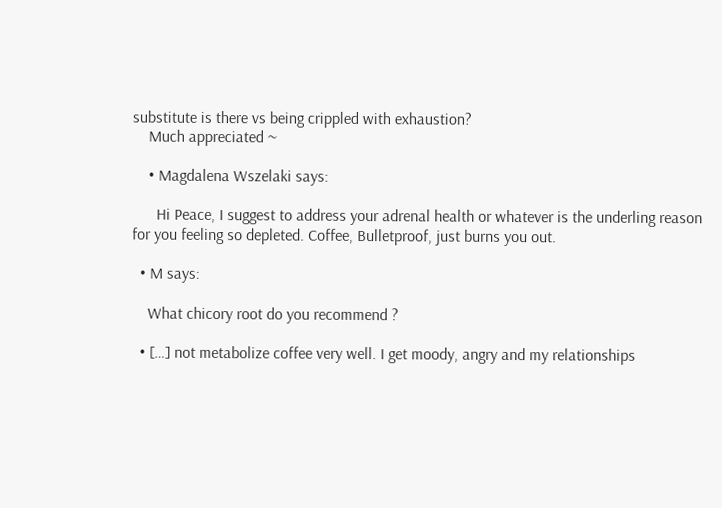substitute is there vs being crippled with exhaustion?
    Much appreciated ~

    • Magdalena Wszelaki says:

      Hi Peace, I suggest to address your adrenal health or whatever is the underling reason for you feeling so depleted. Coffee, Bulletproof, just burns you out.

  • M says:

    What chicory root do you recommend ?

  • […] not metabolize coffee very well. I get moody, angry and my relationships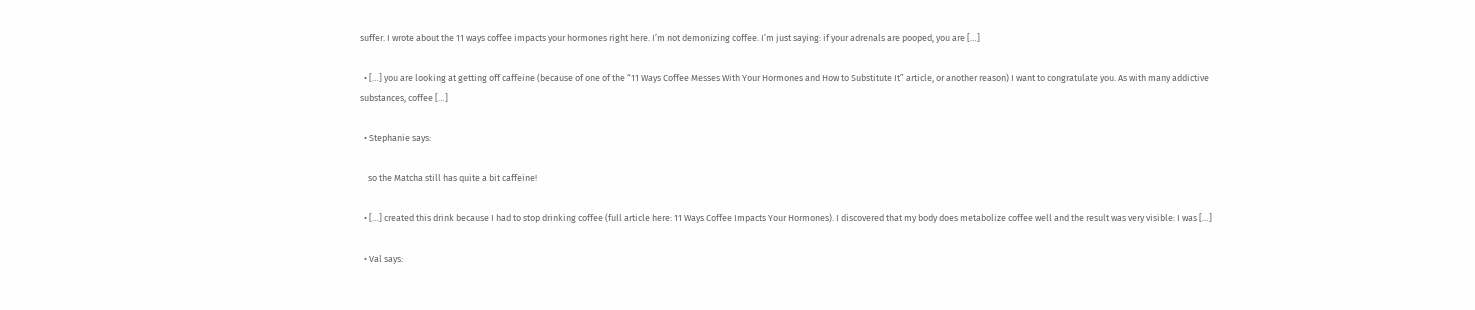suffer. I wrote about the 11 ways coffee impacts your hormones right here. I’m not demonizing coffee. I’m just saying: if your adrenals are pooped, you are […]

  • […] you are looking at getting off caffeine (because of one of the “11 Ways Coffee Messes With Your Hormones and How to Substitute It” article, or another reason) I want to congratulate you. As with many addictive substances, coffee […]

  • Stephanie says:

    so the Matcha still has quite a bit caffeine!

  • […] created this drink because I had to stop drinking coffee (full article here: 11 Ways Coffee Impacts Your Hormones). I discovered that my body does metabolize coffee well and the result was very visible: I was […]

  • Val says: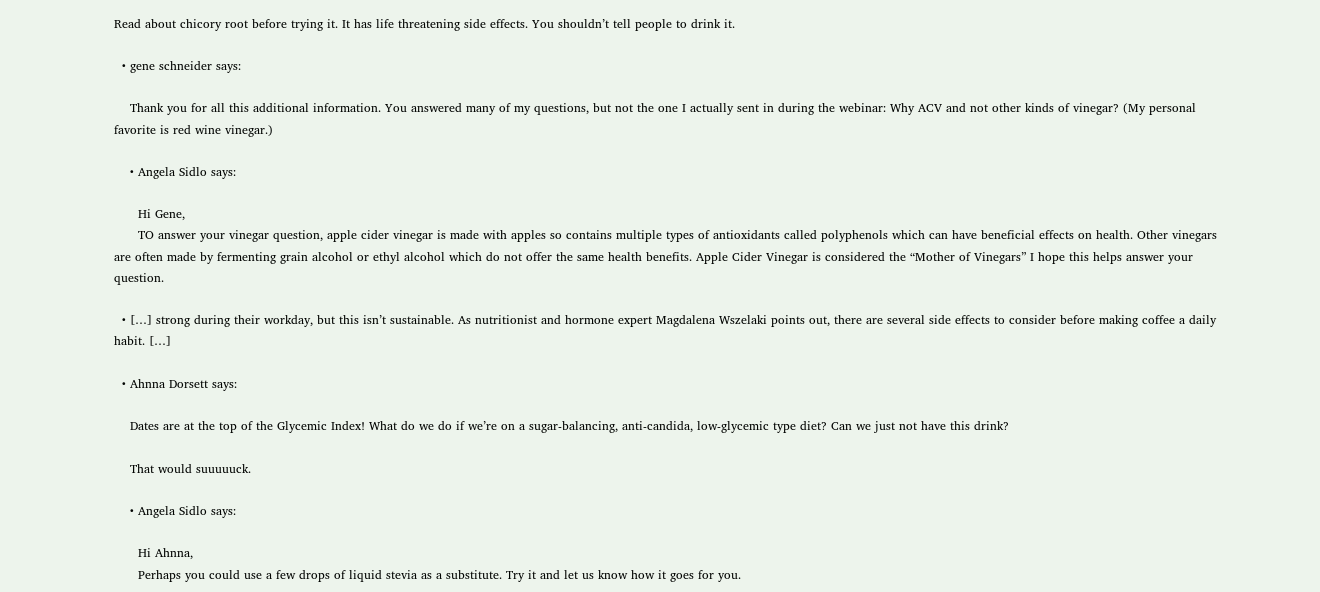Read about chicory root before trying it. It has life threatening side effects. You shouldn’t tell people to drink it.

  • gene schneider says:

    Thank you for all this additional information. You answered many of my questions, but not the one I actually sent in during the webinar: Why ACV and not other kinds of vinegar? (My personal favorite is red wine vinegar.)

    • Angela Sidlo says:

      Hi Gene,
      TO answer your vinegar question, apple cider vinegar is made with apples so contains multiple types of antioxidants called polyphenols which can have beneficial effects on health. Other vinegars are often made by fermenting grain alcohol or ethyl alcohol which do not offer the same health benefits. Apple Cider Vinegar is considered the “Mother of Vinegars” I hope this helps answer your question.

  • […] strong during their workday, but this isn’t sustainable. As nutritionist and hormone expert Magdalena Wszelaki points out, there are several side effects to consider before making coffee a daily habit. […]

  • Ahnna Dorsett says:

    Dates are at the top of the Glycemic Index! What do we do if we’re on a sugar-balancing, anti-candida, low-glycemic type diet? Can we just not have this drink?

    That would suuuuuck.

    • Angela Sidlo says:

      Hi Ahnna,
      Perhaps you could use a few drops of liquid stevia as a substitute. Try it and let us know how it goes for you.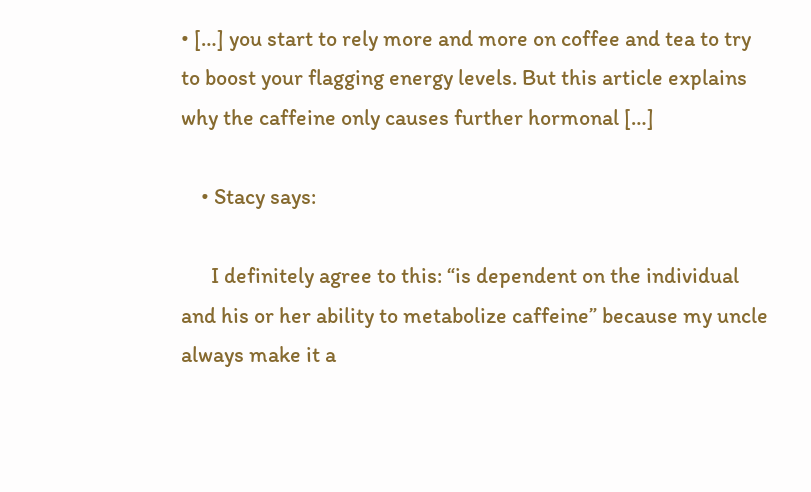• […] you start to rely more and more on coffee and tea to try to boost your flagging energy levels. But this article explains why the caffeine only causes further hormonal […]

    • Stacy says:

      I definitely agree to this: “is dependent on the individual and his or her ability to metabolize caffeine” because my uncle always make it a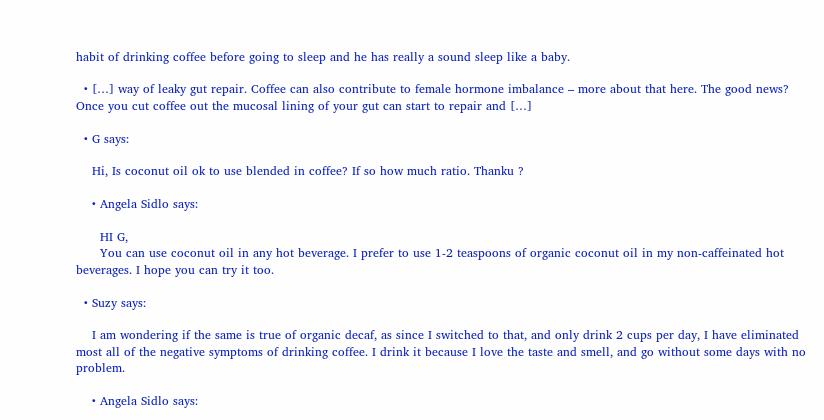habit of drinking coffee before going to sleep and he has really a sound sleep like a baby.

  • […] way of leaky gut repair. Coffee can also contribute to female hormone imbalance – more about that here. The good news? Once you cut coffee out the mucosal lining of your gut can start to repair and […]

  • G says:

    Hi, Is coconut oil ok to use blended in coffee? If so how much ratio. Thanku ?

    • Angela Sidlo says:

      HI G,
      You can use coconut oil in any hot beverage. I prefer to use 1-2 teaspoons of organic coconut oil in my non-caffeinated hot beverages. I hope you can try it too.

  • Suzy says:

    I am wondering if the same is true of organic decaf, as since I switched to that, and only drink 2 cups per day, I have eliminated most all of the negative symptoms of drinking coffee. I drink it because I love the taste and smell, and go without some days with no problem.

    • Angela Sidlo says: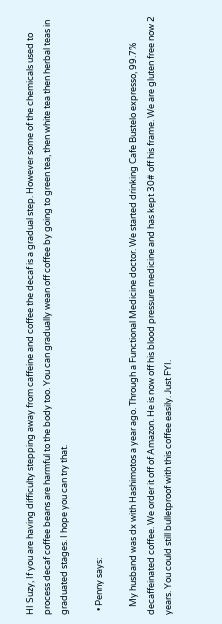HI Suzy, If you are having difficulty stepping away from caffeine and coffee the decaf is a gradual step. However some of the chemicals used to process decaf coffee beans are harmful to the body too. You can gradually wean off coffee by going to green tea, then white tea then herbal teas in graduated stages. I hope you can try that.

  • Penny says:

    My husband was dx with Hashimotos a year ago. Through a Functional Medicine doctor. We started drinking Cafe Bustelo expresso, 99.7% decaffeinated coffee. We order it off of Amazon. He is now off his blood pressure medicine and has kept 30# off his frame. We are gluten free now 2 years. You could still bulletproof with this coffee easily. Just FYI.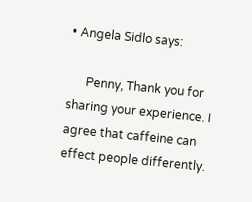• Angela Sidlo says:

      Penny, Thank you for sharing your experience. I agree that caffeine can effect people differently.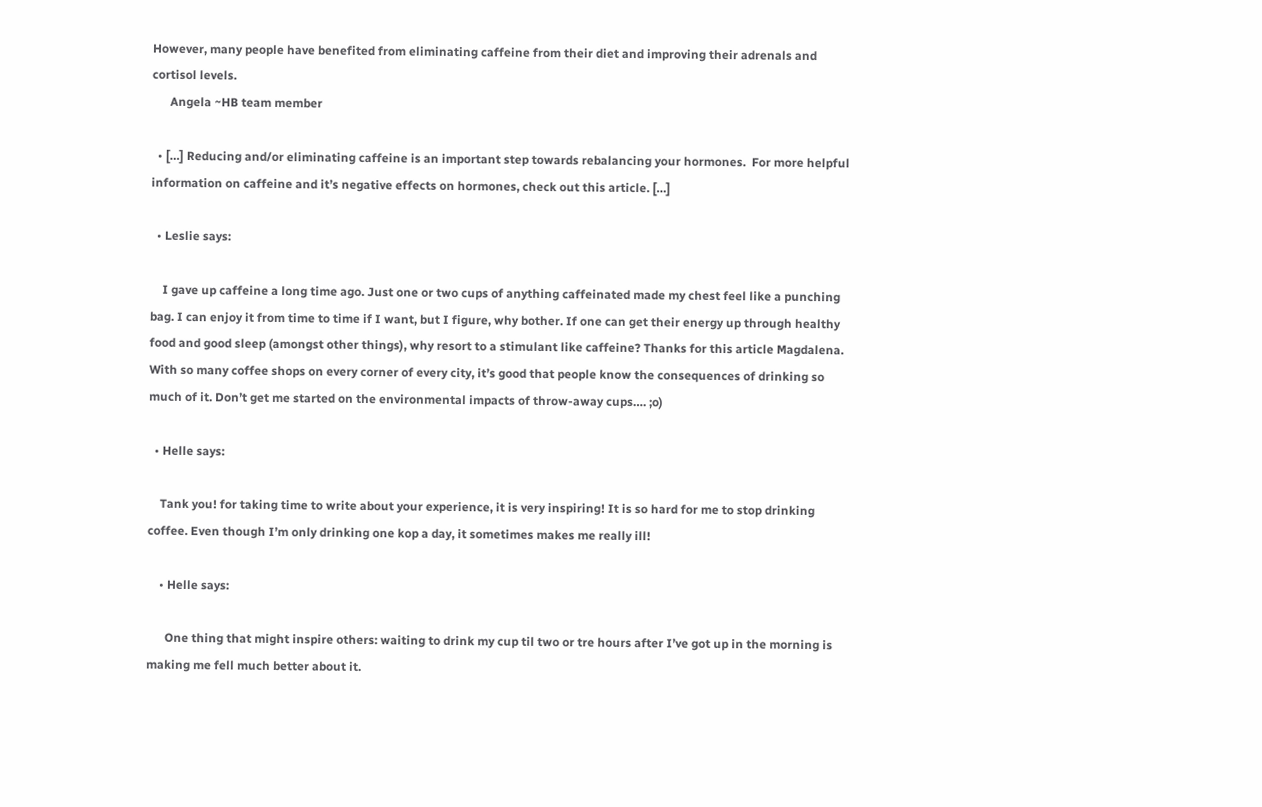However, many people have benefited from eliminating caffeine from their diet and improving their adrenals and cortisol levels.
      Angela ~HB team member

  • […] Reducing and/or eliminating caffeine is an important step towards rebalancing your hormones.  For more helpful information on caffeine and it’s negative effects on hormones, check out this article. […]

  • Leslie says:

    I gave up caffeine a long time ago. Just one or two cups of anything caffeinated made my chest feel like a punching bag. I can enjoy it from time to time if I want, but I figure, why bother. If one can get their energy up through healthy food and good sleep (amongst other things), why resort to a stimulant like caffeine? Thanks for this article Magdalena. With so many coffee shops on every corner of every city, it’s good that people know the consequences of drinking so much of it. Don’t get me started on the environmental impacts of throw-away cups…. ;o)

  • Helle says:

    Tank you! for taking time to write about your experience, it is very inspiring! It is so hard for me to stop drinking coffee. Even though I’m only drinking one kop a day, it sometimes makes me really ill!

    • Helle says:

      One thing that might inspire others: waiting to drink my cup til two or tre hours after I’ve got up in the morning is making me fell much better about it.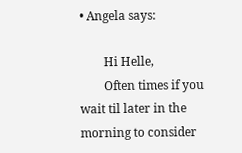• Angela says:

        Hi Helle,
        Often times if you wait til later in the morning to consider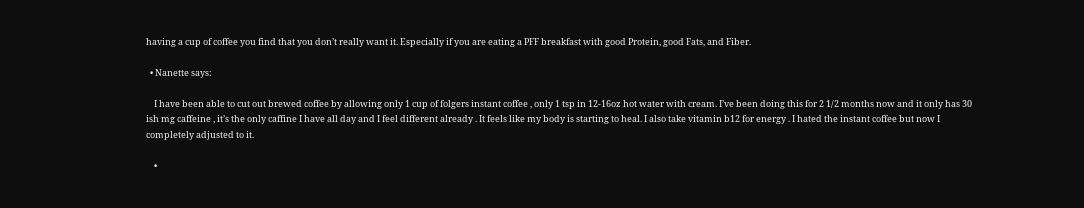having a cup of coffee you find that you don’t really want it. Especially if you are eating a PFF breakfast with good Protein, good Fats, and Fiber.

  • Nanette says:

    I have been able to cut out brewed coffee by allowing only 1 cup of folgers instant coffee , only 1 tsp in 12-16oz hot water with cream. I’ve been doing this for 2 1/2 months now and it only has 30 ish mg caffeine , it’s the only caffine I have all day and I feel different already . It feels like my body is starting to heal. I also take vitamin b12 for energy . I hated the instant coffee but now I completely adjusted to it.

    •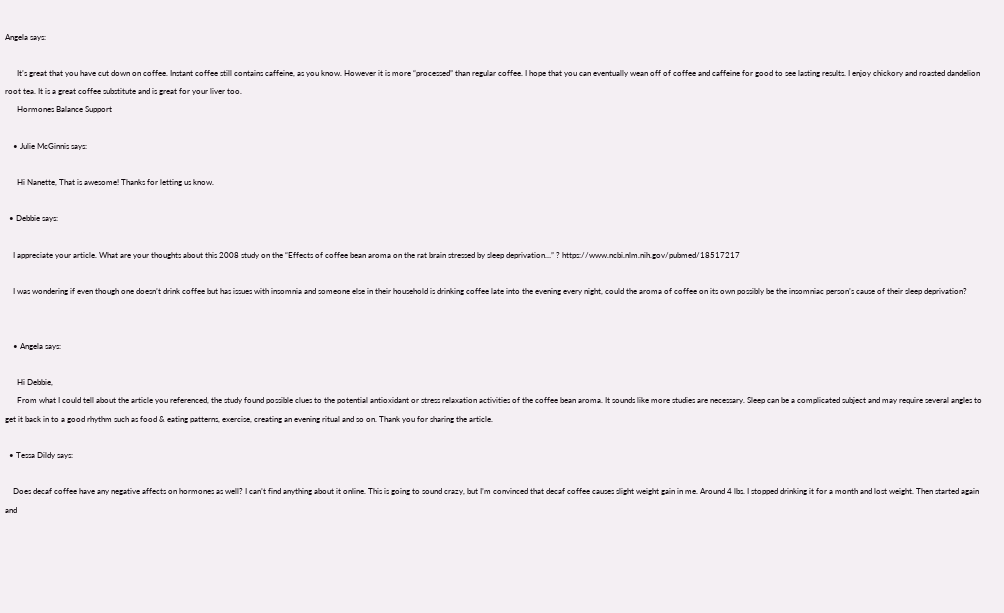Angela says:

      It’s great that you have cut down on coffee. Instant coffee still contains caffeine, as you know. However it is more “processed” than regular coffee. I hope that you can eventually wean off of coffee and caffeine for good to see lasting results. I enjoy chickory and roasted dandelion root tea. It is a great coffee substitute and is great for your liver too.
      Hormones Balance Support

    • Julie McGinnis says:

      Hi Nanette, That is awesome! Thanks for letting us know.

  • Debbie says:

    I appreciate your article. What are your thoughts about this 2008 study on the “Effects of coffee bean aroma on the rat brain stressed by sleep deprivation…” ? https://www.ncbi.nlm.nih.gov/pubmed/18517217

    I was wondering if even though one doesn’t drink coffee but has issues with insomnia and someone else in their household is drinking coffee late into the evening every night, could the aroma of coffee on its own possibly be the insomniac person’s cause of their sleep deprivation?


    • Angela says:

      Hi Debbie,
      From what I could tell about the article you referenced, the study found possible clues to the potential antioxidant or stress relaxation activities of the coffee bean aroma. It sounds like more studies are necessary. Sleep can be a complicated subject and may require several angles to get it back in to a good rhythm such as food & eating patterns, exercise, creating an evening ritual and so on. Thank you for sharing the article.

  • Tessa Dildy says:

    Does decaf coffee have any negative affects on hormones as well? I can’t find anything about it online. This is going to sound crazy, but I’m convinced that decaf coffee causes slight weight gain in me. Around 4 lbs. I stopped drinking it for a month and lost weight. Then started again and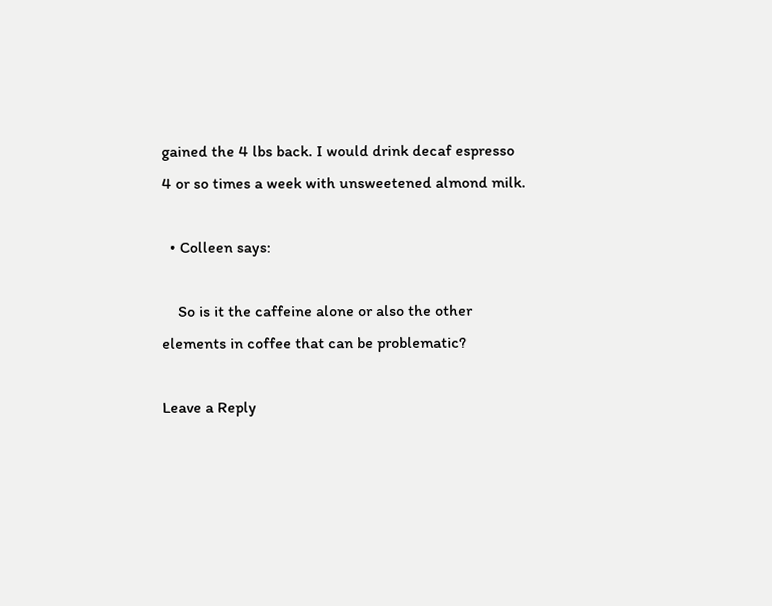gained the 4 lbs back. I would drink decaf espresso 4 or so times a week with unsweetened almond milk.

  • Colleen says:

    So is it the caffeine alone or also the other elements in coffee that can be problematic?

Leave a Reply